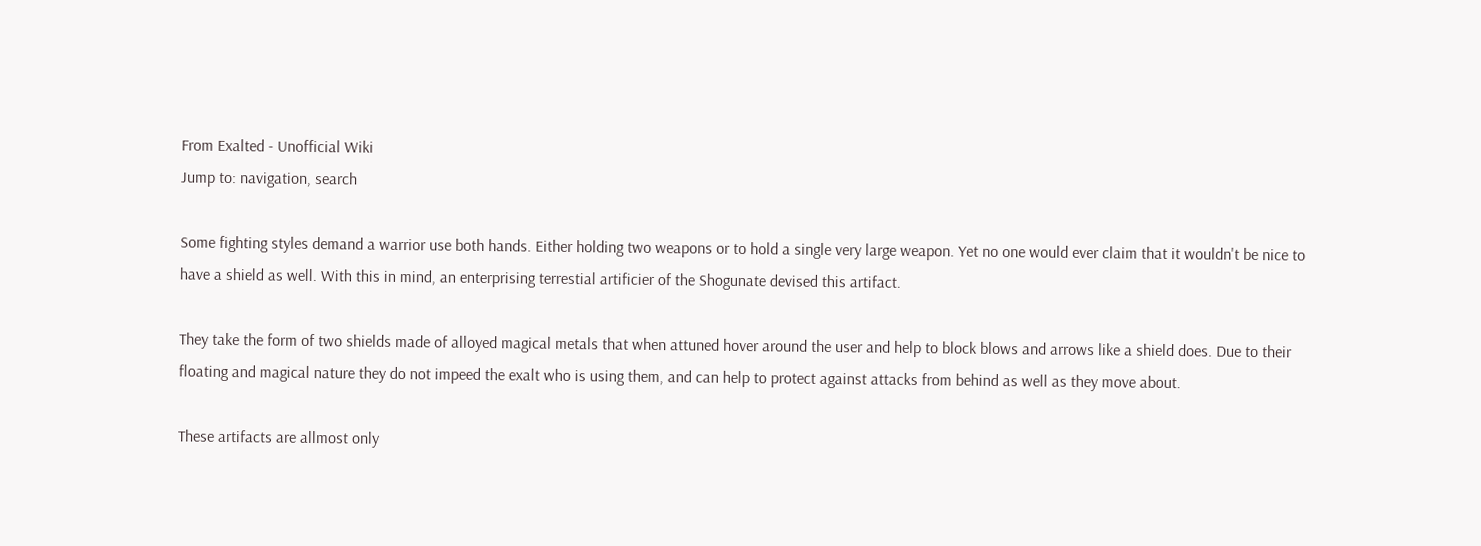From Exalted - Unofficial Wiki
Jump to: navigation, search

Some fighting styles demand a warrior use both hands. Either holding two weapons or to hold a single very large weapon. Yet no one would ever claim that it wouldn't be nice to have a shield as well. With this in mind, an enterprising terrestial artificier of the Shogunate devised this artifact.

They take the form of two shields made of alloyed magical metals that when attuned hover around the user and help to block blows and arrows like a shield does. Due to their floating and magical nature they do not impeed the exalt who is using them, and can help to protect against attacks from behind as well as they move about.

These artifacts are allmost only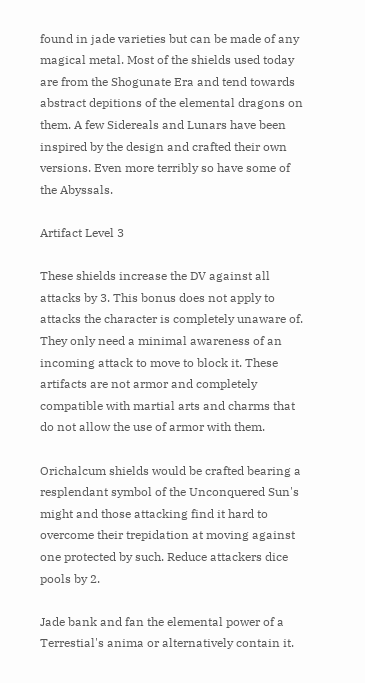found in jade varieties but can be made of any magical metal. Most of the shields used today are from the Shogunate Era and tend towards abstract depitions of the elemental dragons on them. A few Sidereals and Lunars have been inspired by the design and crafted their own versions. Even more terribly so have some of the Abyssals.

Artifact Level 3

These shields increase the DV against all attacks by 3. This bonus does not apply to attacks the character is completely unaware of. They only need a minimal awareness of an incoming attack to move to block it. These artifacts are not armor and completely compatible with martial arts and charms that do not allow the use of armor with them.

Orichalcum shields would be crafted bearing a resplendant symbol of the Unconquered Sun's might and those attacking find it hard to overcome their trepidation at moving against one protected by such. Reduce attackers dice pools by 2.

Jade bank and fan the elemental power of a Terrestial's anima or alternatively contain it.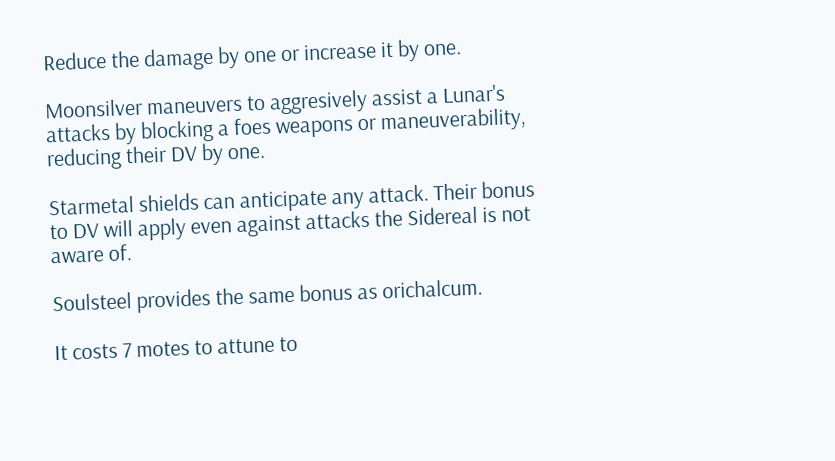Reduce the damage by one or increase it by one.

Moonsilver maneuvers to aggresively assist a Lunar's attacks by blocking a foes weapons or maneuverability, reducing their DV by one.

Starmetal shields can anticipate any attack. Their bonus to DV will apply even against attacks the Sidereal is not aware of.

Soulsteel provides the same bonus as orichalcum.

It costs 7 motes to attune to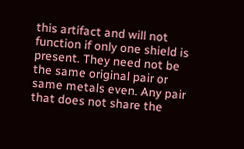this artifact and will not function if only one shield is present. They need not be the same original pair or same metals even. Any pair that does not share the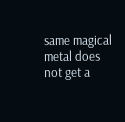same magical metal does not get a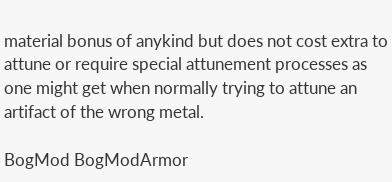material bonus of anykind but does not cost extra to attune or require special attunement processes as one might get when normally trying to attune an artifact of the wrong metal.

BogMod BogModArmor